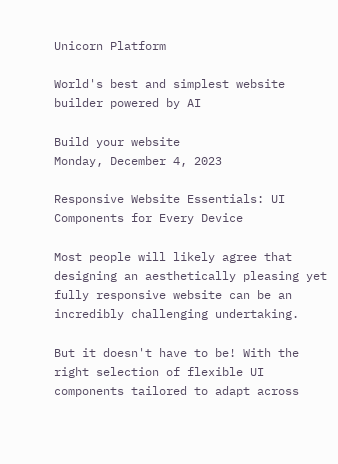Unicorn Platform

World's best and simplest website builder powered by AI

Build your website
Monday, December 4, 2023

Responsive Website Essentials: UI Components for Every Device

Most people will likely agree that designing an aesthetically pleasing yet fully responsive website can be an incredibly challenging undertaking.

But it doesn't have to be! With the right selection of flexible UI components tailored to adapt across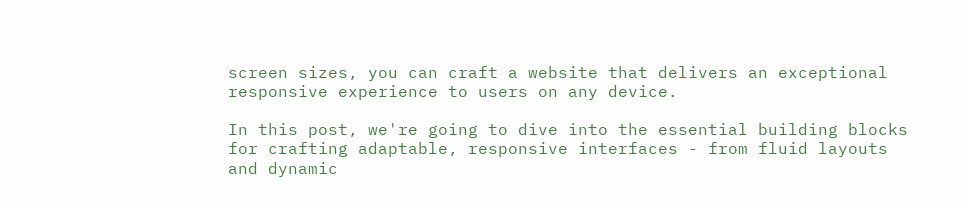screen sizes, you can craft a website that delivers an exceptional responsive experience to users on any device.

In this post, we're going to dive into the essential building blocks for crafting adaptable, responsive interfaces - from fluid layouts and dynamic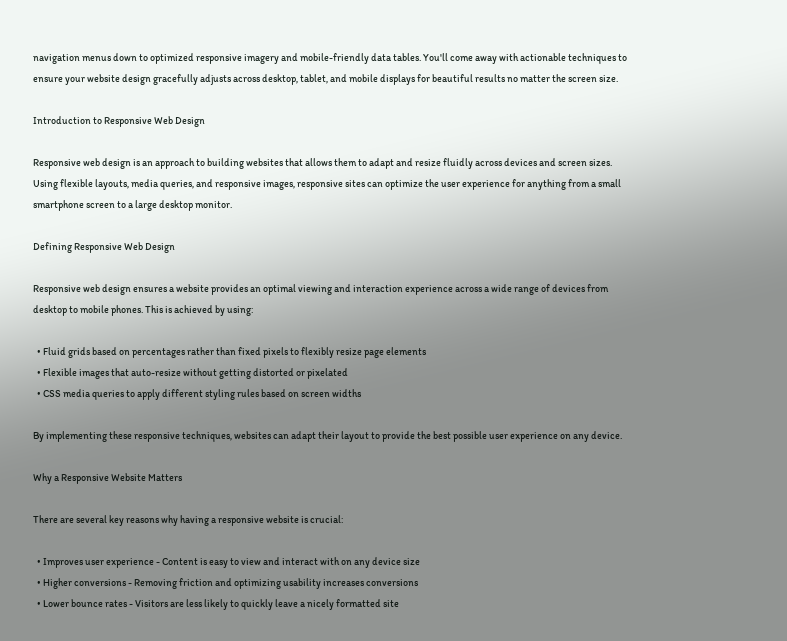navigation menus down to optimized responsive imagery and mobile-friendly data tables. You'll come away with actionable techniques to ensure your website design gracefully adjusts across desktop, tablet, and mobile displays for beautiful results no matter the screen size.

Introduction to Responsive Web Design

Responsive web design is an approach to building websites that allows them to adapt and resize fluidly across devices and screen sizes. Using flexible layouts, media queries, and responsive images, responsive sites can optimize the user experience for anything from a small smartphone screen to a large desktop monitor.

Defining Responsive Web Design

Responsive web design ensures a website provides an optimal viewing and interaction experience across a wide range of devices from desktop to mobile phones. This is achieved by using:

  • Fluid grids based on percentages rather than fixed pixels to flexibly resize page elements
  • Flexible images that auto-resize without getting distorted or pixelated
  • CSS media queries to apply different styling rules based on screen widths

By implementing these responsive techniques, websites can adapt their layout to provide the best possible user experience on any device.

Why a Responsive Website Matters

There are several key reasons why having a responsive website is crucial:

  • Improves user experience - Content is easy to view and interact with on any device size
  • Higher conversions - Removing friction and optimizing usability increases conversions
  • Lower bounce rates - Visitors are less likely to quickly leave a nicely formatted site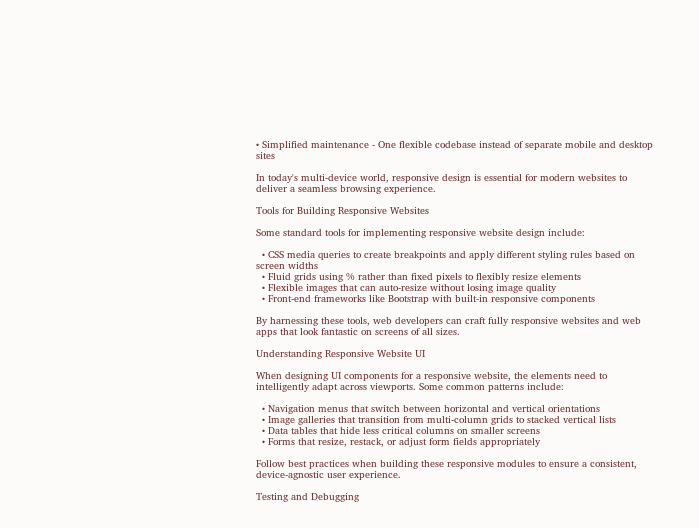• Simplified maintenance - One flexible codebase instead of separate mobile and desktop sites

In today's multi-device world, responsive design is essential for modern websites to deliver a seamless browsing experience.

Tools for Building Responsive Websites

Some standard tools for implementing responsive website design include:

  • CSS media queries to create breakpoints and apply different styling rules based on screen widths
  • Fluid grids using % rather than fixed pixels to flexibly resize elements
  • Flexible images that can auto-resize without losing image quality
  • Front-end frameworks like Bootstrap with built-in responsive components

By harnessing these tools, web developers can craft fully responsive websites and web apps that look fantastic on screens of all sizes.

Understanding Responsive Website UI

When designing UI components for a responsive website, the elements need to intelligently adapt across viewports. Some common patterns include:

  • Navigation menus that switch between horizontal and vertical orientations
  • Image galleries that transition from multi-column grids to stacked vertical lists
  • Data tables that hide less critical columns on smaller screens
  • Forms that resize, restack, or adjust form fields appropriately

Follow best practices when building these responsive modules to ensure a consistent, device-agnostic user experience.

Testing and Debugging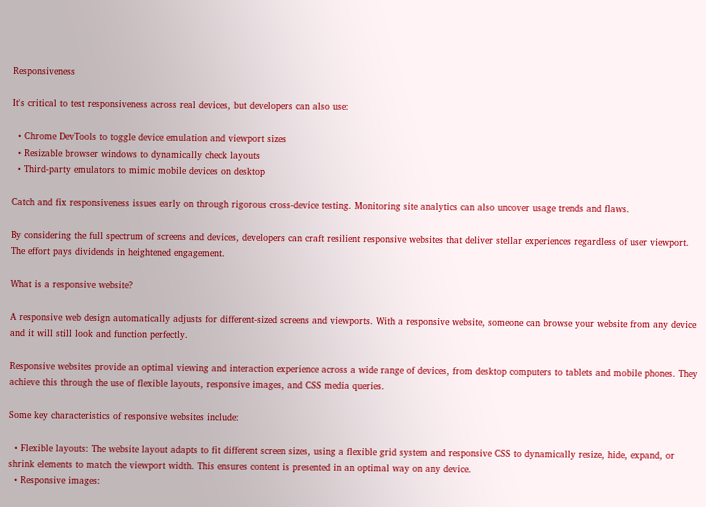Responsiveness

It's critical to test responsiveness across real devices, but developers can also use:

  • Chrome DevTools to toggle device emulation and viewport sizes
  • Resizable browser windows to dynamically check layouts
  • Third-party emulators to mimic mobile devices on desktop

Catch and fix responsiveness issues early on through rigorous cross-device testing. Monitoring site analytics can also uncover usage trends and flaws.

By considering the full spectrum of screens and devices, developers can craft resilient responsive websites that deliver stellar experiences regardless of user viewport. The effort pays dividends in heightened engagement.

What is a responsive website?

A responsive web design automatically adjusts for different-sized screens and viewports. With a responsive website, someone can browse your website from any device and it will still look and function perfectly.

Responsive websites provide an optimal viewing and interaction experience across a wide range of devices, from desktop computers to tablets and mobile phones. They achieve this through the use of flexible layouts, responsive images, and CSS media queries.

Some key characteristics of responsive websites include:

  • Flexible layouts: The website layout adapts to fit different screen sizes, using a flexible grid system and responsive CSS to dynamically resize, hide, expand, or shrink elements to match the viewport width. This ensures content is presented in an optimal way on any device.
  • Responsive images: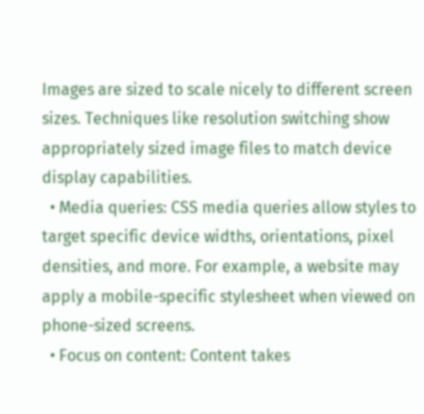Images are sized to scale nicely to different screen sizes. Techniques like resolution switching show appropriately sized image files to match device display capabilities.
  • Media queries: CSS media queries allow styles to target specific device widths, orientations, pixel densities, and more. For example, a website may apply a mobile-specific stylesheet when viewed on phone-sized screens.
  • Focus on content: Content takes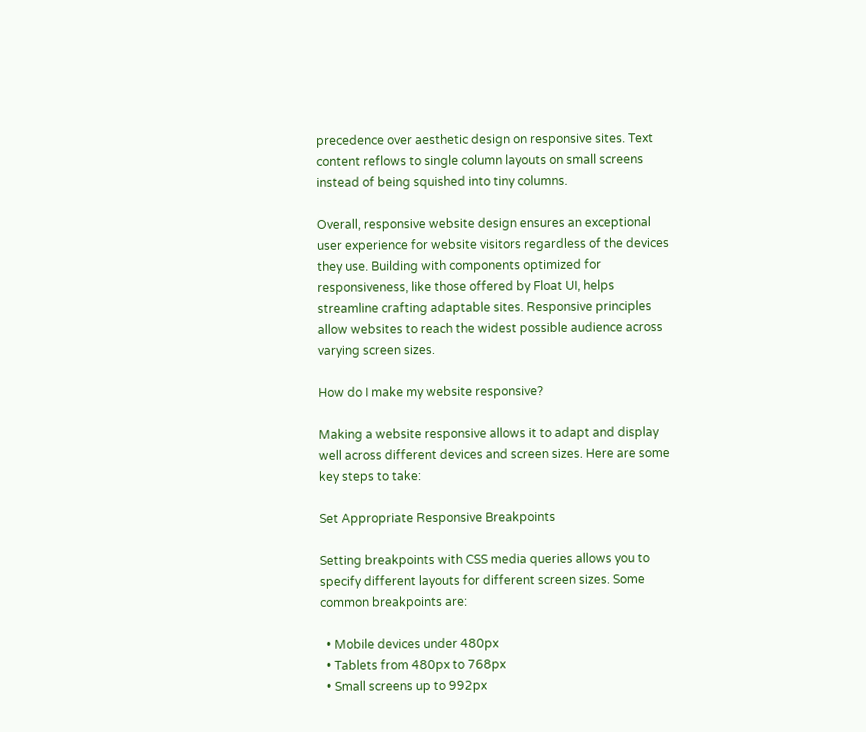precedence over aesthetic design on responsive sites. Text content reflows to single column layouts on small screens instead of being squished into tiny columns.

Overall, responsive website design ensures an exceptional user experience for website visitors regardless of the devices they use. Building with components optimized for responsiveness, like those offered by Float UI, helps streamline crafting adaptable sites. Responsive principles allow websites to reach the widest possible audience across varying screen sizes.

How do I make my website responsive?

Making a website responsive allows it to adapt and display well across different devices and screen sizes. Here are some key steps to take:

Set Appropriate Responsive Breakpoints

Setting breakpoints with CSS media queries allows you to specify different layouts for different screen sizes. Some common breakpoints are:

  • Mobile devices under 480px
  • Tablets from 480px to 768px
  • Small screens up to 992px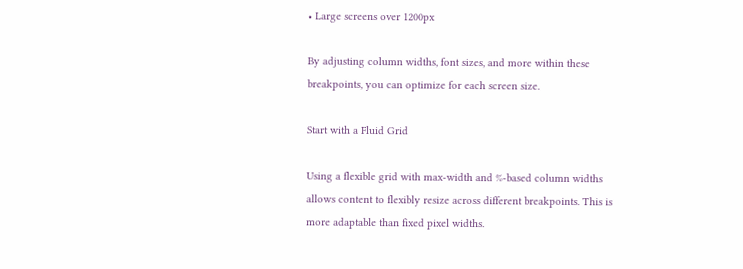• Large screens over 1200px

By adjusting column widths, font sizes, and more within these breakpoints, you can optimize for each screen size.

Start with a Fluid Grid

Using a flexible grid with max-width and %-based column widths allows content to flexibly resize across different breakpoints. This is more adaptable than fixed pixel widths.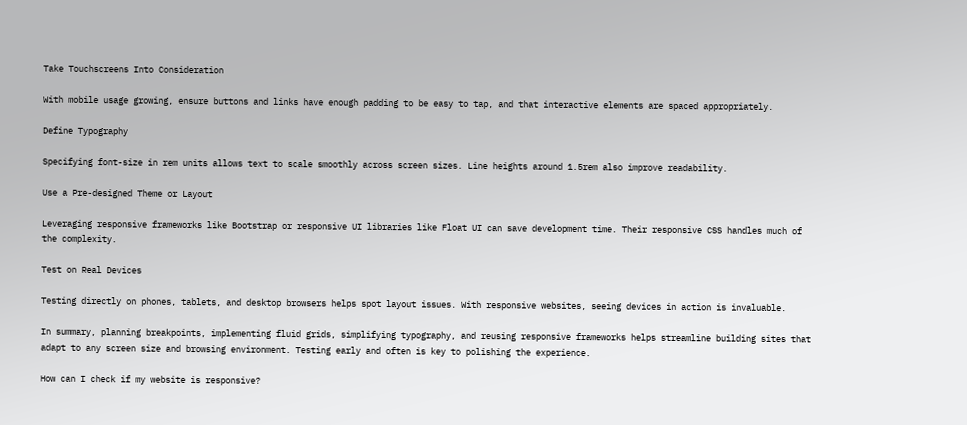Take Touchscreens Into Consideration

With mobile usage growing, ensure buttons and links have enough padding to be easy to tap, and that interactive elements are spaced appropriately.

Define Typography

Specifying font-size in rem units allows text to scale smoothly across screen sizes. Line heights around 1.5rem also improve readability.

Use a Pre-designed Theme or Layout

Leveraging responsive frameworks like Bootstrap or responsive UI libraries like Float UI can save development time. Their responsive CSS handles much of the complexity.

Test on Real Devices

Testing directly on phones, tablets, and desktop browsers helps spot layout issues. With responsive websites, seeing devices in action is invaluable.

In summary, planning breakpoints, implementing fluid grids, simplifying typography, and reusing responsive frameworks helps streamline building sites that adapt to any screen size and browsing environment. Testing early and often is key to polishing the experience.

How can I check if my website is responsive?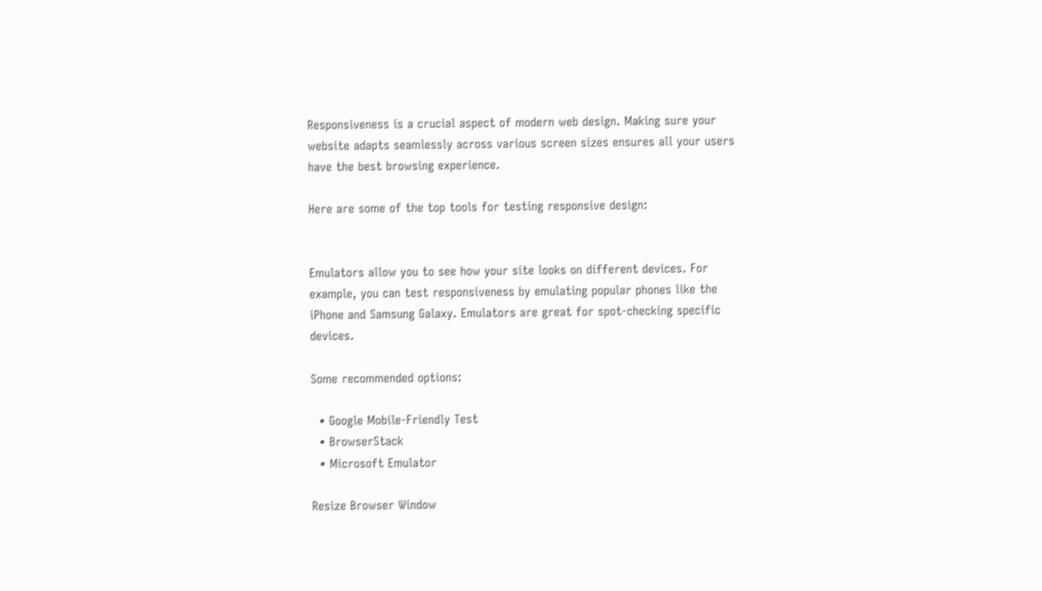Responsiveness is a crucial aspect of modern web design. Making sure your website adapts seamlessly across various screen sizes ensures all your users have the best browsing experience.

Here are some of the top tools for testing responsive design:


Emulators allow you to see how your site looks on different devices. For example, you can test responsiveness by emulating popular phones like the iPhone and Samsung Galaxy. Emulators are great for spot-checking specific devices.

Some recommended options:

  • Google Mobile-Friendly Test
  • BrowserStack
  • Microsoft Emulator

Resize Browser Window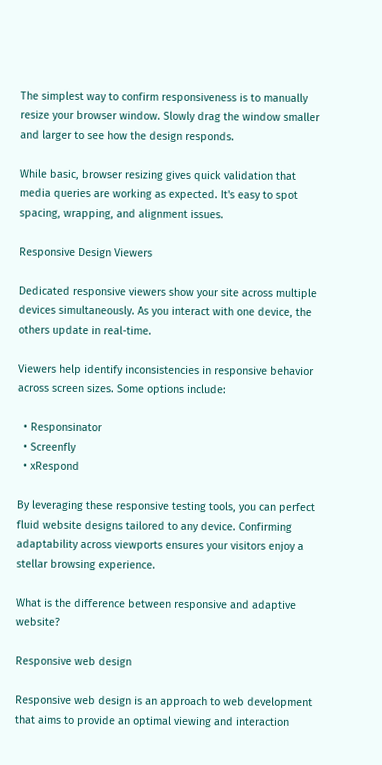The simplest way to confirm responsiveness is to manually resize your browser window. Slowly drag the window smaller and larger to see how the design responds.

While basic, browser resizing gives quick validation that media queries are working as expected. It's easy to spot spacing, wrapping, and alignment issues.

Responsive Design Viewers

Dedicated responsive viewers show your site across multiple devices simultaneously. As you interact with one device, the others update in real-time.

Viewers help identify inconsistencies in responsive behavior across screen sizes. Some options include:

  • Responsinator
  • Screenfly
  • xRespond

By leveraging these responsive testing tools, you can perfect fluid website designs tailored to any device. Confirming adaptability across viewports ensures your visitors enjoy a stellar browsing experience.

What is the difference between responsive and adaptive website?

Responsive web design

Responsive web design is an approach to web development that aims to provide an optimal viewing and interaction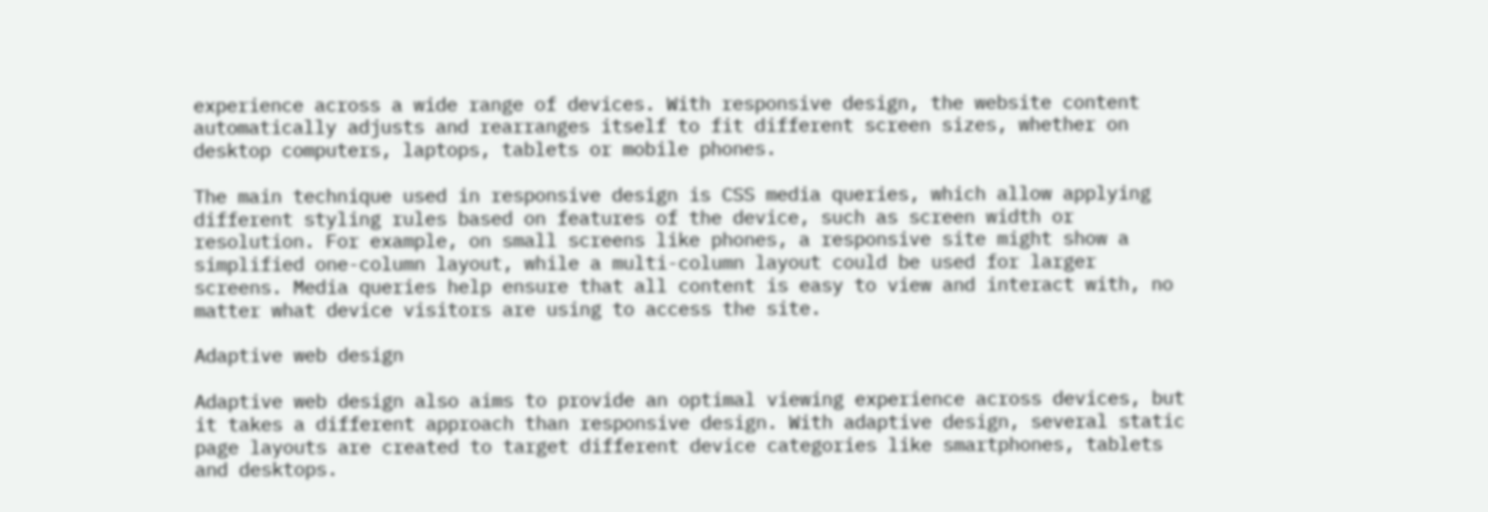experience across a wide range of devices. With responsive design, the website content automatically adjusts and rearranges itself to fit different screen sizes, whether on desktop computers, laptops, tablets or mobile phones.

The main technique used in responsive design is CSS media queries, which allow applying different styling rules based on features of the device, such as screen width or resolution. For example, on small screens like phones, a responsive site might show a simplified one-column layout, while a multi-column layout could be used for larger screens. Media queries help ensure that all content is easy to view and interact with, no matter what device visitors are using to access the site.

Adaptive web design

Adaptive web design also aims to provide an optimal viewing experience across devices, but it takes a different approach than responsive design. With adaptive design, several static page layouts are created to target different device categories like smartphones, tablets and desktops.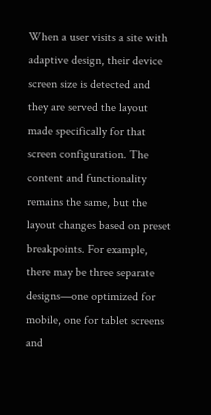When a user visits a site with adaptive design, their device screen size is detected and they are served the layout made specifically for that screen configuration. The content and functionality remains the same, but the layout changes based on preset breakpoints. For example, there may be three separate designs—one optimized for mobile, one for tablet screens and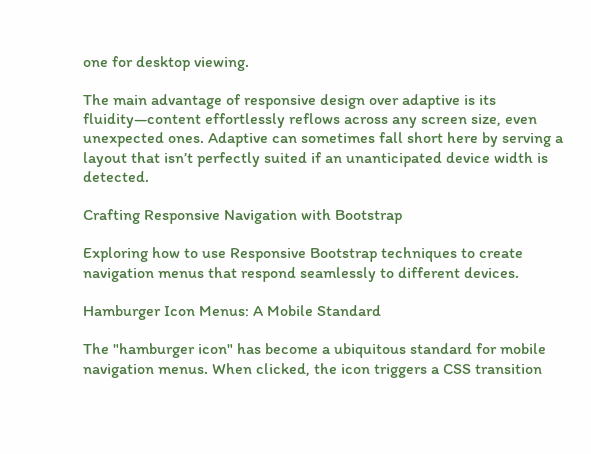one for desktop viewing.

The main advantage of responsive design over adaptive is its fluidity—content effortlessly reflows across any screen size, even unexpected ones. Adaptive can sometimes fall short here by serving a layout that isn’t perfectly suited if an unanticipated device width is detected.

Crafting Responsive Navigation with Bootstrap

Exploring how to use Responsive Bootstrap techniques to create navigation menus that respond seamlessly to different devices.

Hamburger Icon Menus: A Mobile Standard

The "hamburger icon" has become a ubiquitous standard for mobile navigation menus. When clicked, the icon triggers a CSS transition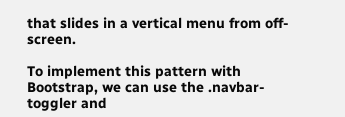that slides in a vertical menu from off-screen.

To implement this pattern with Bootstrap, we can use the .navbar-toggler and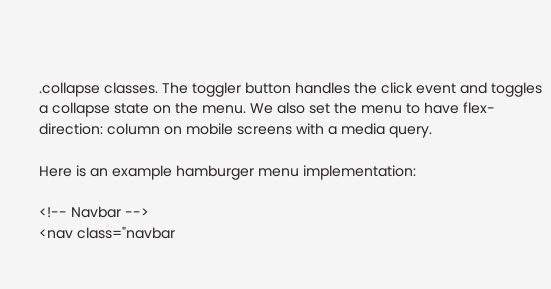.collapse classes. The toggler button handles the click event and toggles a collapse state on the menu. We also set the menu to have flex-direction: column on mobile screens with a media query.

Here is an example hamburger menu implementation:

<!-- Navbar -->
<nav class="navbar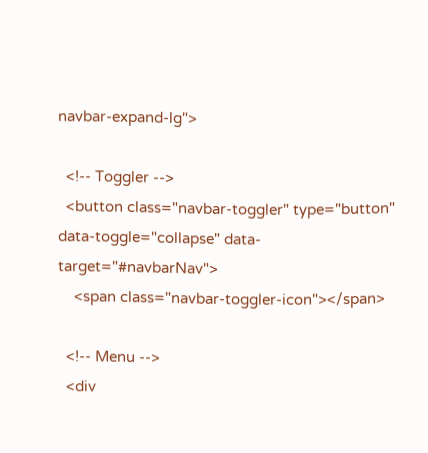navbar-expand-lg">

  <!-- Toggler -->
  <button class="navbar-toggler" type="button" data-toggle="collapse" data-target="#navbarNav">
    <span class="navbar-toggler-icon"></span>

  <!-- Menu -->
  <div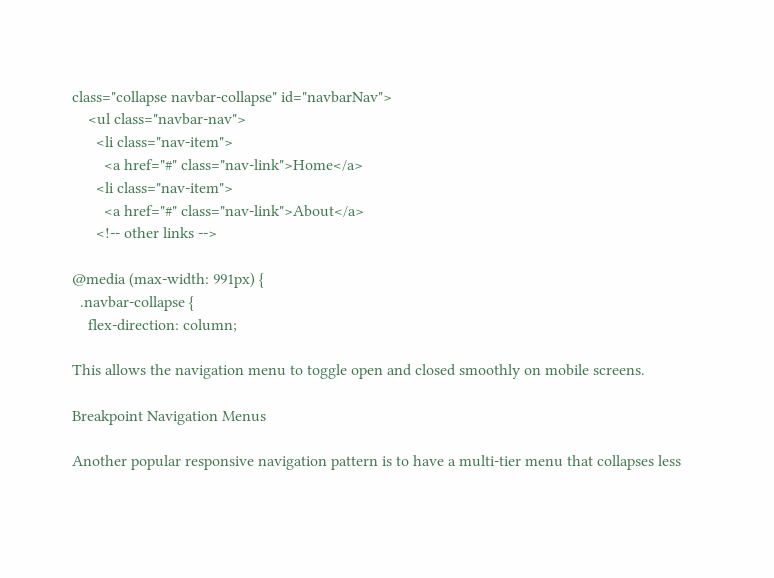class="collapse navbar-collapse" id="navbarNav">
    <ul class="navbar-nav">
      <li class="nav-item">
        <a href="#" class="nav-link">Home</a>
      <li class="nav-item">
        <a href="#" class="nav-link">About</a>
      <!-- other links -->

@media (max-width: 991px) {
  .navbar-collapse {
    flex-direction: column;

This allows the navigation menu to toggle open and closed smoothly on mobile screens.

Breakpoint Navigation Menus

Another popular responsive navigation pattern is to have a multi-tier menu that collapses less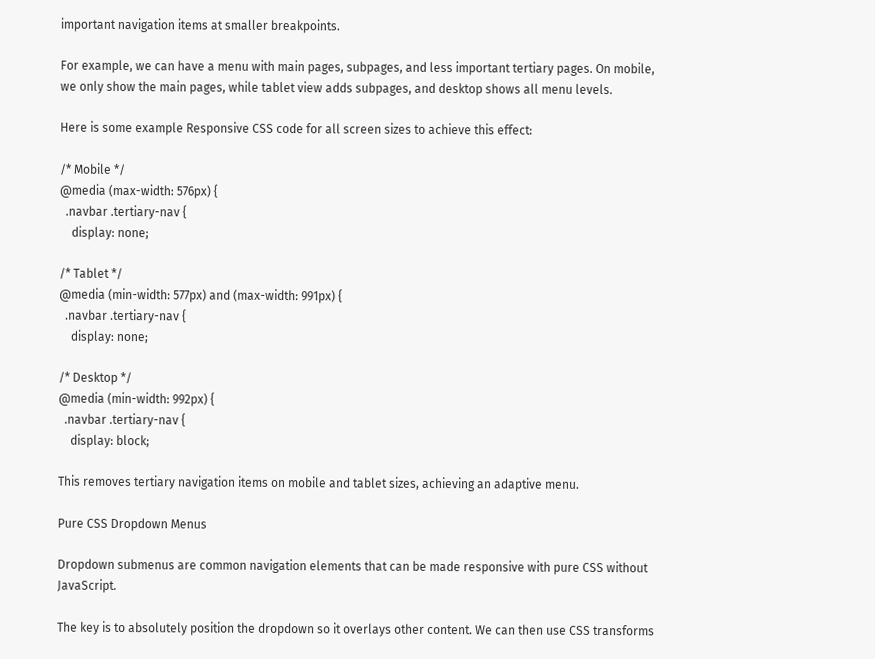important navigation items at smaller breakpoints.

For example, we can have a menu with main pages, subpages, and less important tertiary pages. On mobile, we only show the main pages, while tablet view adds subpages, and desktop shows all menu levels.

Here is some example Responsive CSS code for all screen sizes to achieve this effect:

/* Mobile */
@media (max-width: 576px) {
  .navbar .tertiary-nav {
    display: none;

/* Tablet */
@media (min-width: 577px) and (max-width: 991px) {
  .navbar .tertiary-nav {
    display: none;

/* Desktop */
@media (min-width: 992px) {
  .navbar .tertiary-nav {
    display: block;

This removes tertiary navigation items on mobile and tablet sizes, achieving an adaptive menu.

Pure CSS Dropdown Menus

Dropdown submenus are common navigation elements that can be made responsive with pure CSS without JavaScript.

The key is to absolutely position the dropdown so it overlays other content. We can then use CSS transforms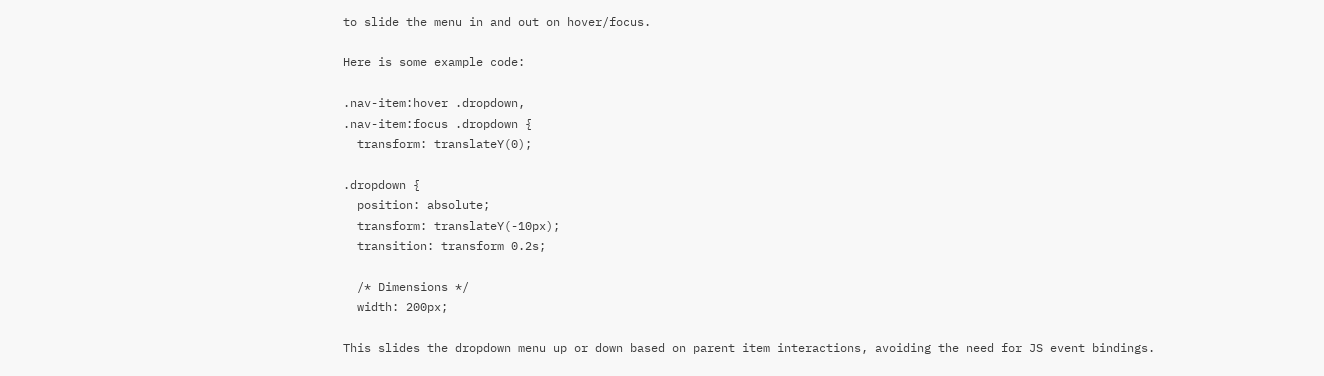to slide the menu in and out on hover/focus.

Here is some example code:

.nav-item:hover .dropdown,
.nav-item:focus .dropdown {
  transform: translateY(0);

.dropdown {
  position: absolute;
  transform: translateY(-10px);
  transition: transform 0.2s;

  /* Dimensions */
  width: 200px;

This slides the dropdown menu up or down based on parent item interactions, avoiding the need for JS event bindings.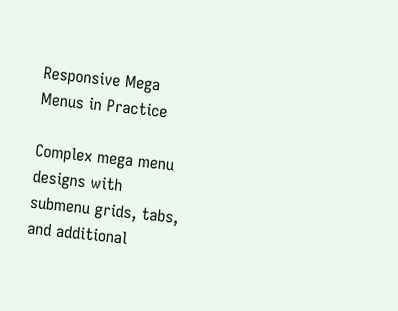Responsive Mega Menus in Practice

Complex mega menu designs with submenu grids, tabs, and additional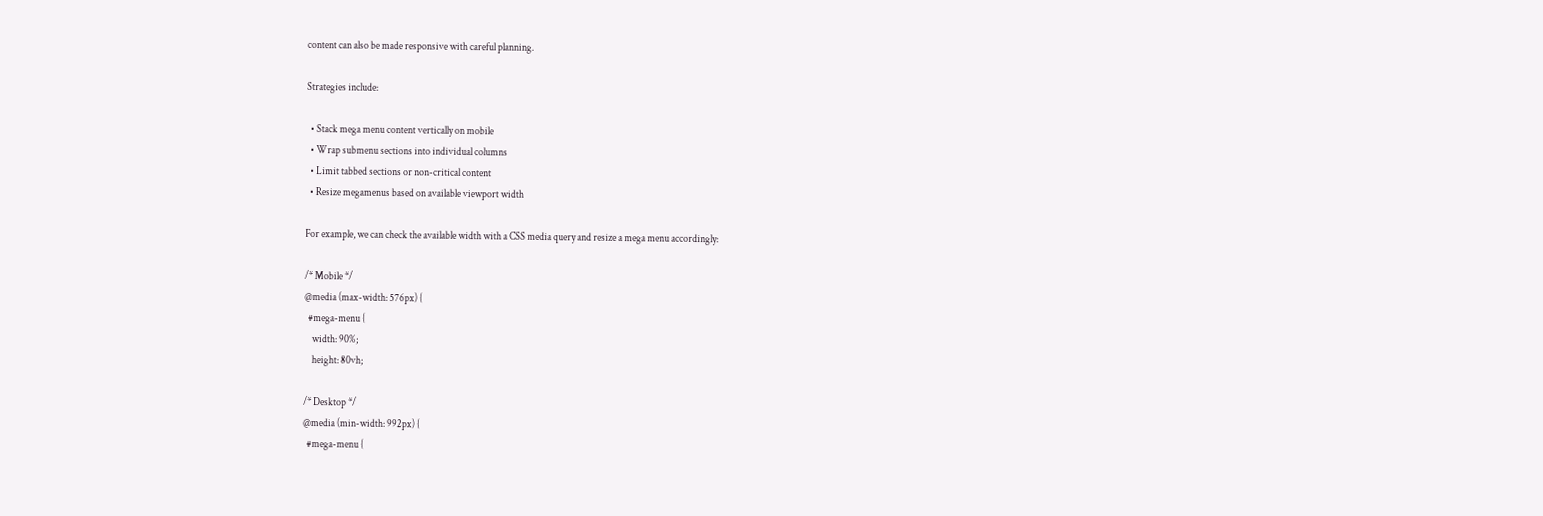content can also be made responsive with careful planning.

Strategies include:

  • Stack mega menu content vertically on mobile
  • Wrap submenu sections into individual columns
  • Limit tabbed sections or non-critical content
  • Resize megamenus based on available viewport width

For example, we can check the available width with a CSS media query and resize a mega menu accordingly:

/* Mobile */
@media (max-width: 576px) {
  #mega-menu {
    width: 90%;
    height: 80vh;

/* Desktop */
@media (min-width: 992px) {
  #mega-menu {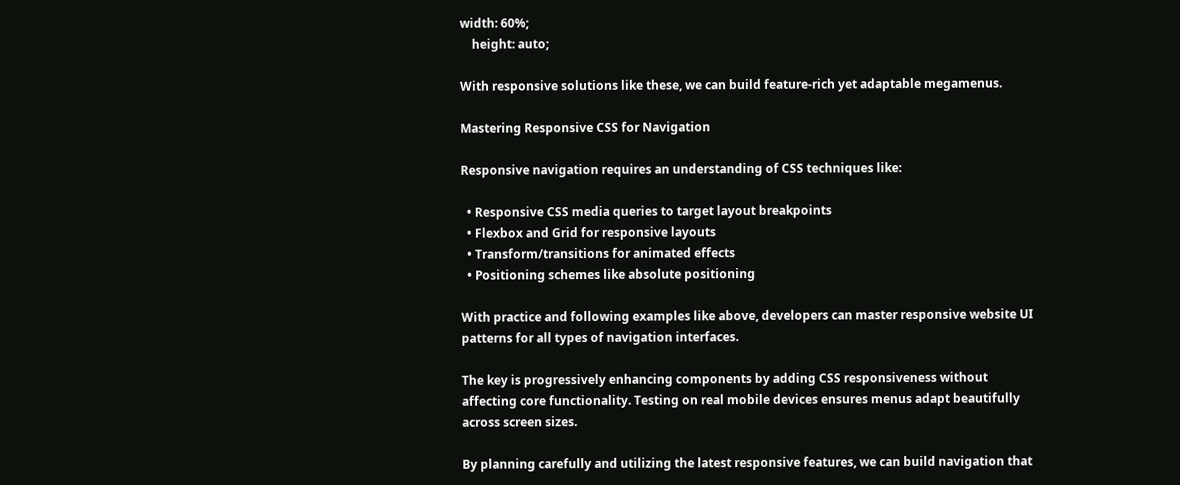width: 60%;
    height: auto;

With responsive solutions like these, we can build feature-rich yet adaptable megamenus.

Mastering Responsive CSS for Navigation

Responsive navigation requires an understanding of CSS techniques like:

  • Responsive CSS media queries to target layout breakpoints
  • Flexbox and Grid for responsive layouts
  • Transform/transitions for animated effects
  • Positioning schemes like absolute positioning

With practice and following examples like above, developers can master responsive website UI patterns for all types of navigation interfaces.

The key is progressively enhancing components by adding CSS responsiveness without affecting core functionality. Testing on real mobile devices ensures menus adapt beautifully across screen sizes.

By planning carefully and utilizing the latest responsive features, we can build navigation that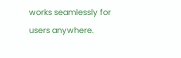works seamlessly for users anywhere.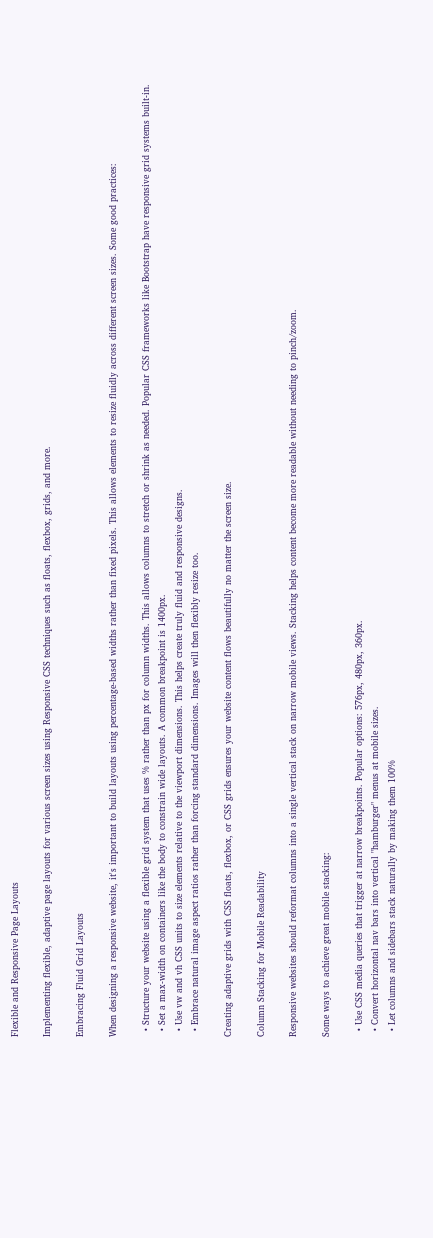Flexible and Responsive Page Layouts

Implementing flexible, adaptive page layouts for various screen sizes using Responsive CSS techniques such as floats, flexbox, grids, and more.

Embracing Fluid Grid Layouts

When designing a responsive website, it's important to build layouts using percentage-based widths rather than fixed pixels. This allows elements to resize fluidly across different screen sizes. Some good practices:

  • Structure your website using a flexible grid system that uses % rather than px for column widths. This allows columns to stretch or shrink as needed. Popular CSS frameworks like Bootstrap have responsive grid systems built-in.
  • Set a max-width on containers like the body to constrain wide layouts. A common breakpoint is 1400px.
  • Use vw and vh CSS units to size elements relative to the viewport dimensions. This helps create truly fluid and responsive designs.
  • Embrace natural image aspect ratios rather than forcing standard dimensions. Images will then flexibly resize too.

Creating adaptive grids with CSS floats, flexbox, or CSS grids ensures your website content flows beautifully no matter the screen size.

Column Stacking for Mobile Readability

Responsive websites should reformat columns into a single vertical stack on narrow mobile views. Stacking helps content become more readable without needing to pinch/zoom.

Some ways to achieve great mobile stacking:

  • Use CSS media queries that trigger at narrow breakpoints. Popular options: 576px, 480px, 360px.
  • Convert horizontal nav bars into vertical "hamburger" menus at mobile sizes.
  • Let columns and sidebars stack naturally by making them 100%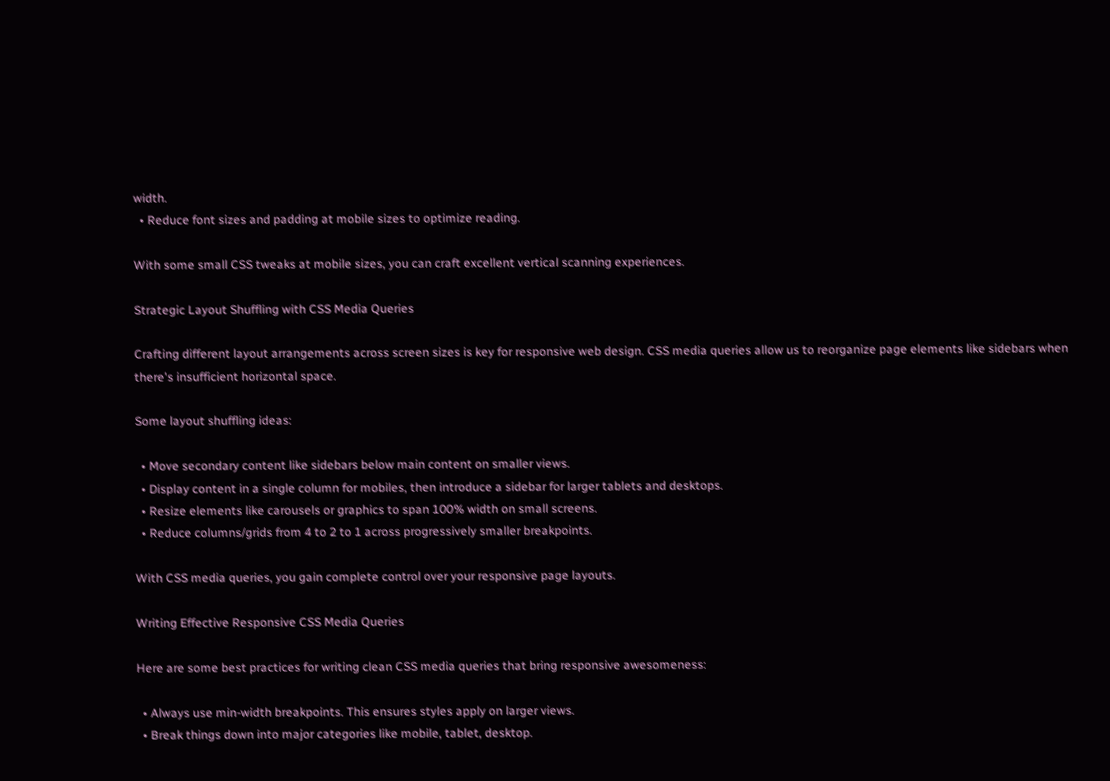width.
  • Reduce font sizes and padding at mobile sizes to optimize reading.

With some small CSS tweaks at mobile sizes, you can craft excellent vertical scanning experiences.

Strategic Layout Shuffling with CSS Media Queries

Crafting different layout arrangements across screen sizes is key for responsive web design. CSS media queries allow us to reorganize page elements like sidebars when there's insufficient horizontal space.

Some layout shuffling ideas:

  • Move secondary content like sidebars below main content on smaller views.
  • Display content in a single column for mobiles, then introduce a sidebar for larger tablets and desktops.
  • Resize elements like carousels or graphics to span 100% width on small screens.
  • Reduce columns/grids from 4 to 2 to 1 across progressively smaller breakpoints.

With CSS media queries, you gain complete control over your responsive page layouts.

Writing Effective Responsive CSS Media Queries

Here are some best practices for writing clean CSS media queries that bring responsive awesomeness:

  • Always use min-width breakpoints. This ensures styles apply on larger views.
  • Break things down into major categories like mobile, tablet, desktop.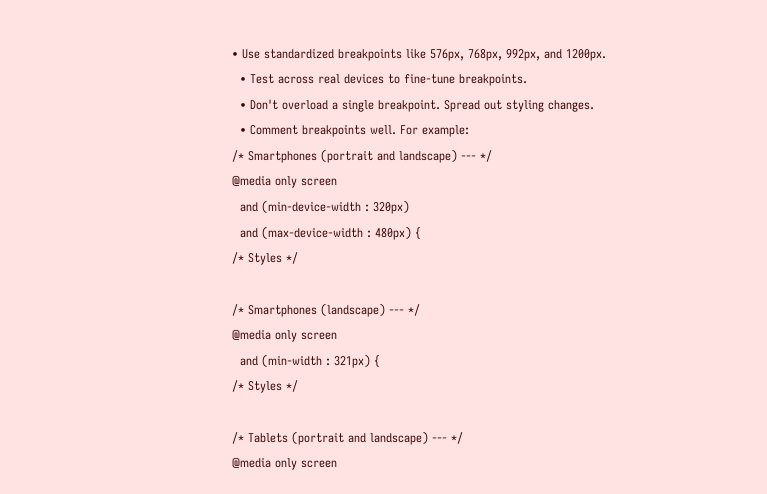• Use standardized breakpoints like 576px, 768px, 992px, and 1200px.
  • Test across real devices to fine-tune breakpoints.
  • Don't overload a single breakpoint. Spread out styling changes.
  • Comment breakpoints well. For example:
/* Smartphones (portrait and landscape) --- */
@media only screen
  and (min-device-width : 320px)
  and (max-device-width : 480px) {
/* Styles */

/* Smartphones (landscape) --- */
@media only screen
  and (min-width : 321px) {
/* Styles */

/* Tablets (portrait and landscape) --- */
@media only screen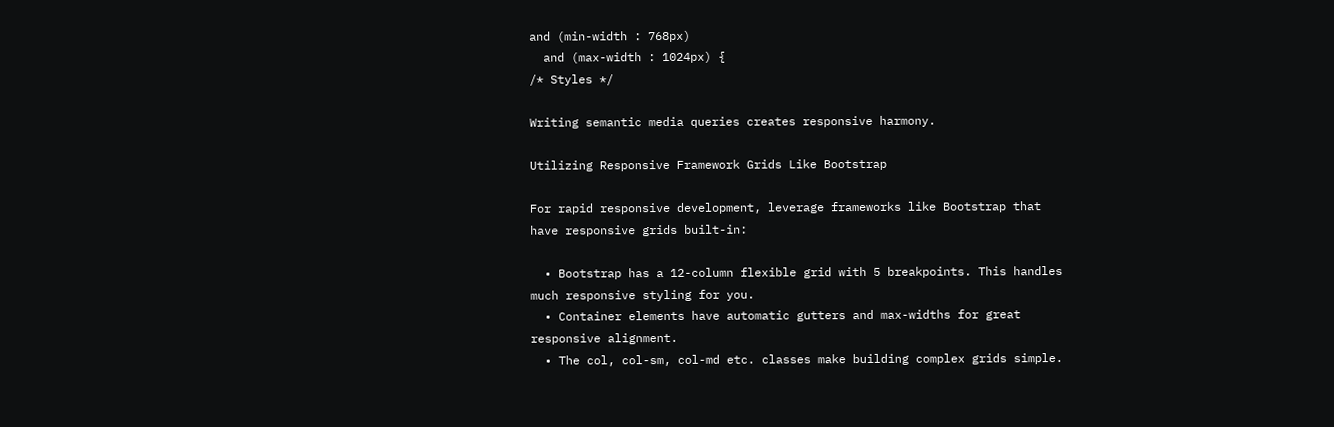and (min-width : 768px)
  and (max-width : 1024px) {
/* Styles */

Writing semantic media queries creates responsive harmony.

Utilizing Responsive Framework Grids Like Bootstrap

For rapid responsive development, leverage frameworks like Bootstrap that have responsive grids built-in:

  • Bootstrap has a 12-column flexible grid with 5 breakpoints. This handles much responsive styling for you.
  • Container elements have automatic gutters and max-widths for great responsive alignment.
  • The col, col-sm, col-md etc. classes make building complex grids simple.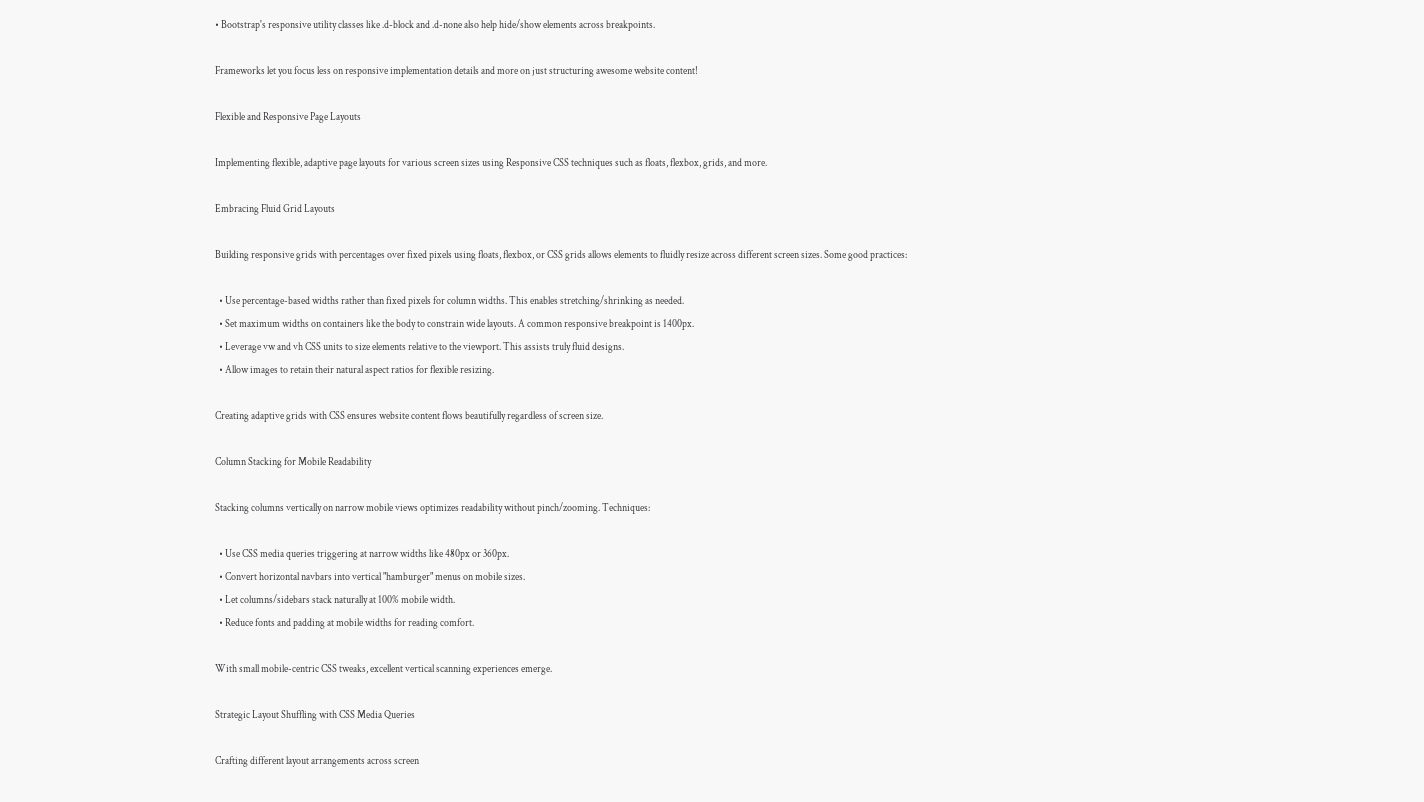• Bootstrap's responsive utility classes like .d-block and .d-none also help hide/show elements across breakpoints.

Frameworks let you focus less on responsive implementation details and more on just structuring awesome website content!

Flexible and Responsive Page Layouts

Implementing flexible, adaptive page layouts for various screen sizes using Responsive CSS techniques such as floats, flexbox, grids, and more.

Embracing Fluid Grid Layouts

Building responsive grids with percentages over fixed pixels using floats, flexbox, or CSS grids allows elements to fluidly resize across different screen sizes. Some good practices:

  • Use percentage-based widths rather than fixed pixels for column widths. This enables stretching/shrinking as needed.
  • Set maximum widths on containers like the body to constrain wide layouts. A common responsive breakpoint is 1400px.
  • Leverage vw and vh CSS units to size elements relative to the viewport. This assists truly fluid designs.
  • Allow images to retain their natural aspect ratios for flexible resizing.

Creating adaptive grids with CSS ensures website content flows beautifully regardless of screen size.

Column Stacking for Mobile Readability

Stacking columns vertically on narrow mobile views optimizes readability without pinch/zooming. Techniques:

  • Use CSS media queries triggering at narrow widths like 480px or 360px.
  • Convert horizontal navbars into vertical "hamburger" menus on mobile sizes.
  • Let columns/sidebars stack naturally at 100% mobile width.
  • Reduce fonts and padding at mobile widths for reading comfort.

With small mobile-centric CSS tweaks, excellent vertical scanning experiences emerge.

Strategic Layout Shuffling with CSS Media Queries

Crafting different layout arrangements across screen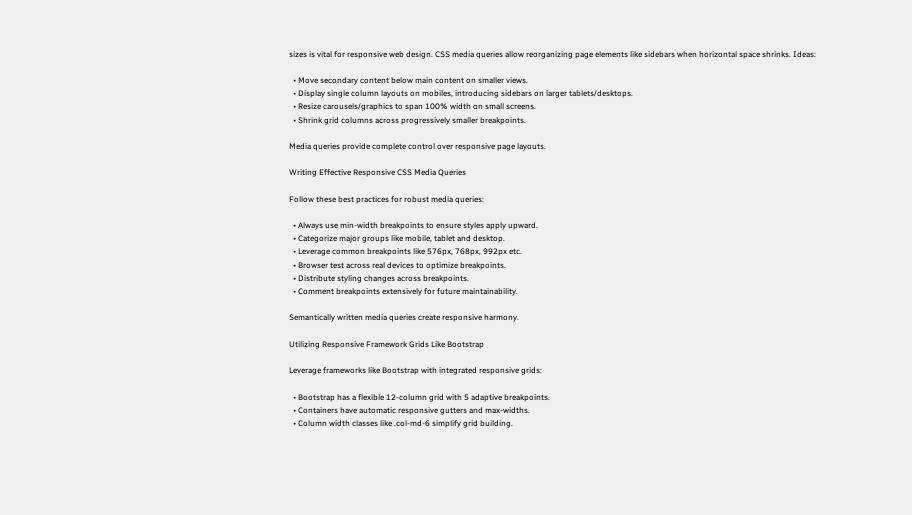sizes is vital for responsive web design. CSS media queries allow reorganizing page elements like sidebars when horizontal space shrinks. Ideas:

  • Move secondary content below main content on smaller views.
  • Display single column layouts on mobiles, introducing sidebars on larger tablets/desktops.
  • Resize carousels/graphics to span 100% width on small screens.
  • Shrink grid columns across progressively smaller breakpoints.

Media queries provide complete control over responsive page layouts.

Writing Effective Responsive CSS Media Queries

Follow these best practices for robust media queries:

  • Always use min-width breakpoints to ensure styles apply upward.
  • Categorize major groups like mobile, tablet and desktop.
  • Leverage common breakpoints like 576px, 768px, 992px etc.
  • Browser test across real devices to optimize breakpoints.
  • Distribute styling changes across breakpoints.
  • Comment breakpoints extensively for future maintainability.

Semantically written media queries create responsive harmony.

Utilizing Responsive Framework Grids Like Bootstrap

Leverage frameworks like Bootstrap with integrated responsive grids:

  • Bootstrap has a flexible 12-column grid with 5 adaptive breakpoints.
  • Containers have automatic responsive gutters and max-widths.
  • Column width classes like .col-md-6 simplify grid building.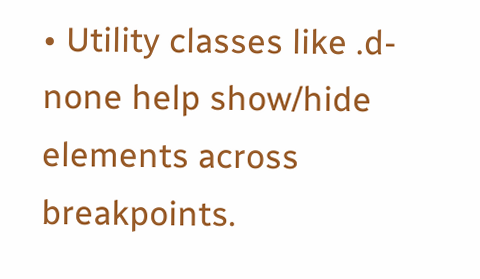• Utility classes like .d-none help show/hide elements across breakpoints.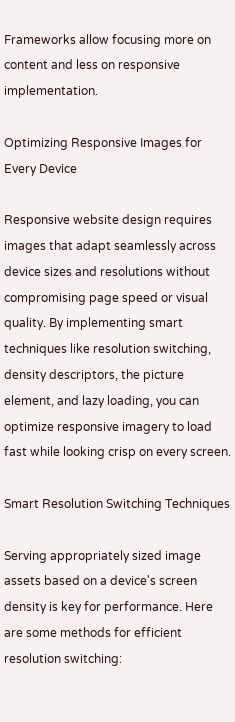Frameworks allow focusing more on content and less on responsive implementation.

Optimizing Responsive Images for Every Device

Responsive website design requires images that adapt seamlessly across device sizes and resolutions without compromising page speed or visual quality. By implementing smart techniques like resolution switching, density descriptors, the picture element, and lazy loading, you can optimize responsive imagery to load fast while looking crisp on every screen.

Smart Resolution Switching Techniques

Serving appropriately sized image assets based on a device's screen density is key for performance. Here are some methods for efficient resolution switching: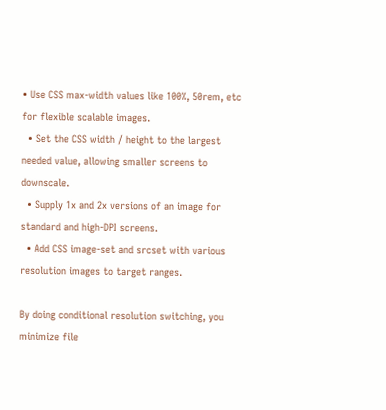• Use CSS max-width values like 100%, 50rem, etc for flexible scalable images.
  • Set the CSS width / height to the largest needed value, allowing smaller screens to downscale.
  • Supply 1x and 2x versions of an image for standard and high-DPI screens.
  • Add CSS image-set and srcset with various resolution images to target ranges.

By doing conditional resolution switching, you minimize file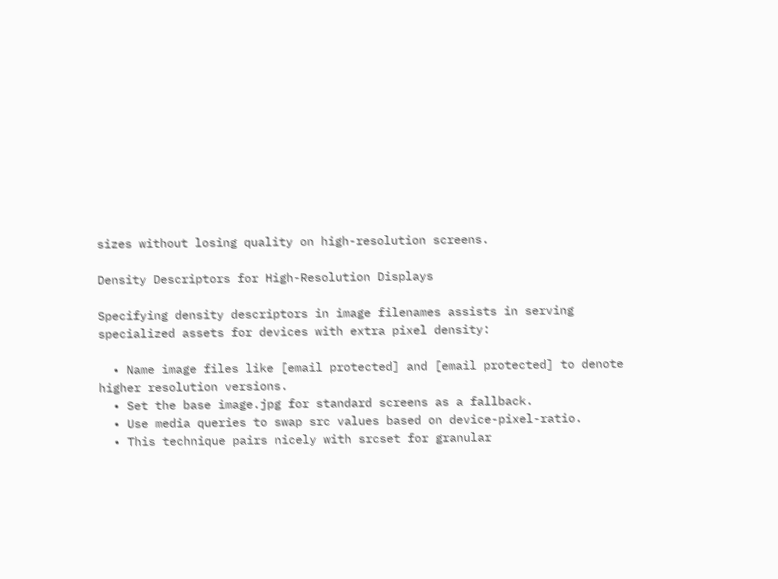sizes without losing quality on high-resolution screens.

Density Descriptors for High-Resolution Displays

Specifying density descriptors in image filenames assists in serving specialized assets for devices with extra pixel density:

  • Name image files like [email protected] and [email protected] to denote higher resolution versions.
  • Set the base image.jpg for standard screens as a fallback.
  • Use media queries to swap src values based on device-pixel-ratio.
  • This technique pairs nicely with srcset for granular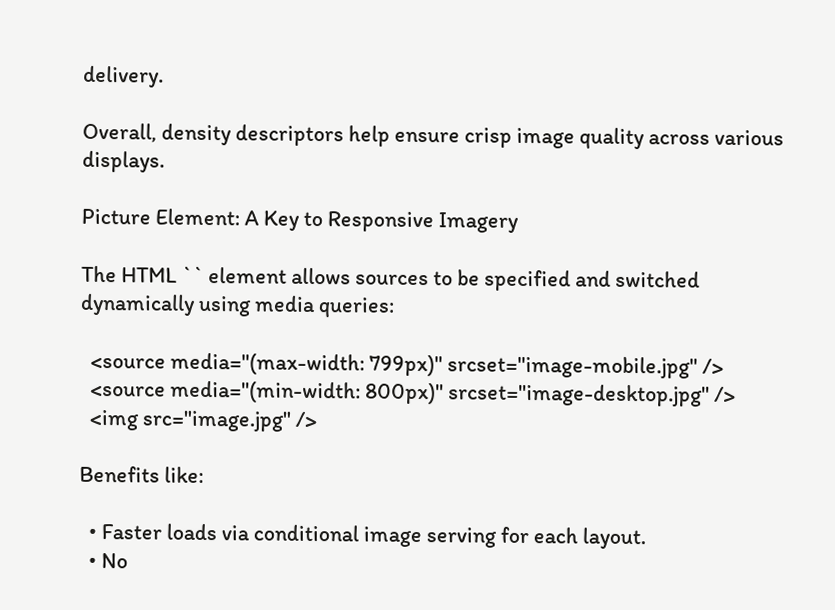delivery.

Overall, density descriptors help ensure crisp image quality across various displays.

Picture Element: A Key to Responsive Imagery

The HTML `` element allows sources to be specified and switched dynamically using media queries:

  <source media="(max-width: 799px)" srcset="image-mobile.jpg" />
  <source media="(min-width: 800px)" srcset="image-desktop.jpg" />
  <img src="image.jpg" />

Benefits like:

  • Faster loads via conditional image serving for each layout.
  • No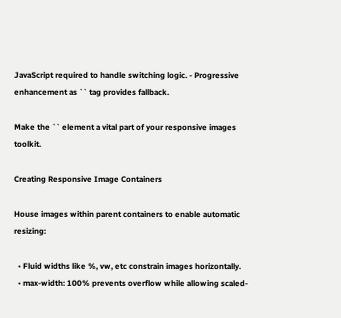JavaScript required to handle switching logic. - Progressive enhancement as `` tag provides fallback.

Make the `` element a vital part of your responsive images toolkit.

Creating Responsive Image Containers

House images within parent containers to enable automatic resizing:

  • Fluid widths like %, vw, etc constrain images horizontally.
  • max-width: 100% prevents overflow while allowing scaled-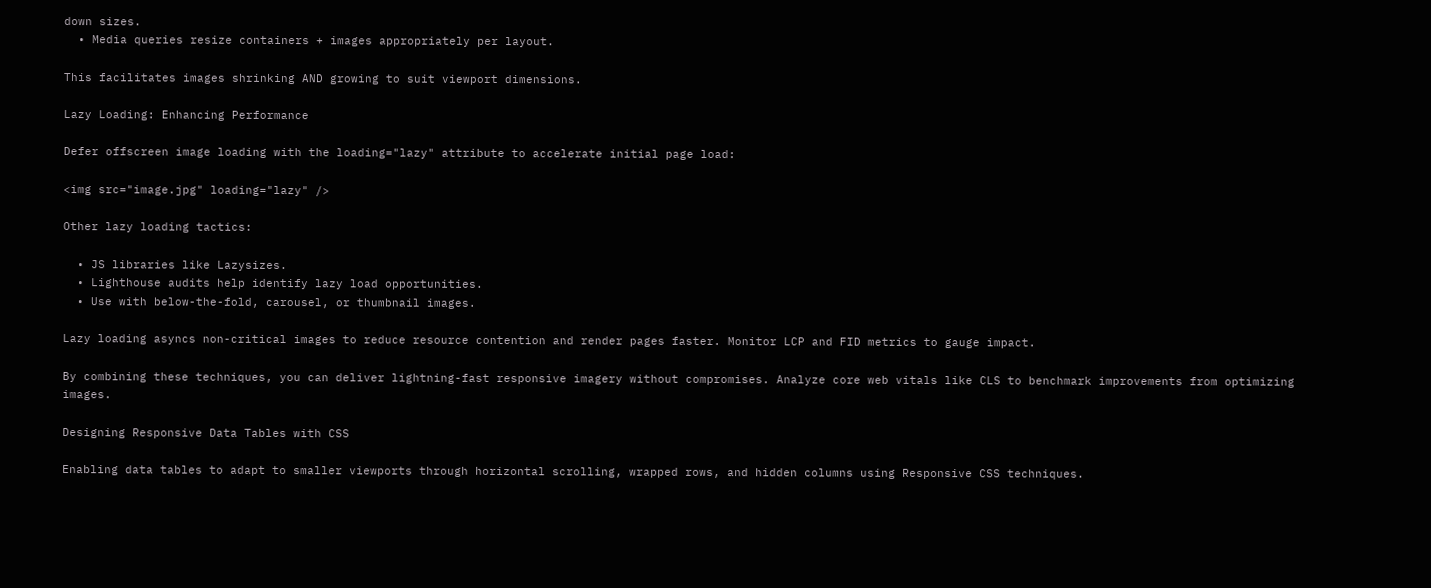down sizes.
  • Media queries resize containers + images appropriately per layout.

This facilitates images shrinking AND growing to suit viewport dimensions.

Lazy Loading: Enhancing Performance

Defer offscreen image loading with the loading="lazy" attribute to accelerate initial page load:

<img src="image.jpg" loading="lazy" />

Other lazy loading tactics:

  • JS libraries like Lazysizes.
  • Lighthouse audits help identify lazy load opportunities.
  • Use with below-the-fold, carousel, or thumbnail images.

Lazy loading asyncs non-critical images to reduce resource contention and render pages faster. Monitor LCP and FID metrics to gauge impact.

By combining these techniques, you can deliver lightning-fast responsive imagery without compromises. Analyze core web vitals like CLS to benchmark improvements from optimizing images.

Designing Responsive Data Tables with CSS

Enabling data tables to adapt to smaller viewports through horizontal scrolling, wrapped rows, and hidden columns using Responsive CSS techniques.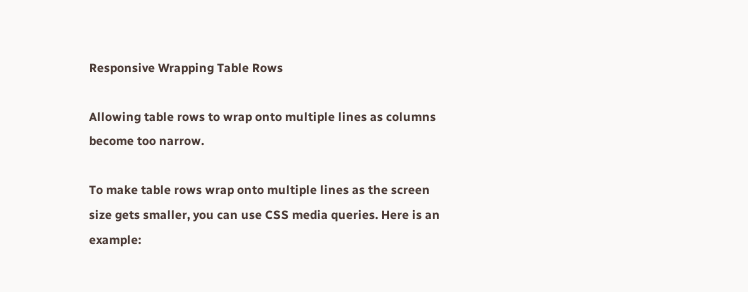Responsive Wrapping Table Rows

Allowing table rows to wrap onto multiple lines as columns become too narrow.

To make table rows wrap onto multiple lines as the screen size gets smaller, you can use CSS media queries. Here is an example: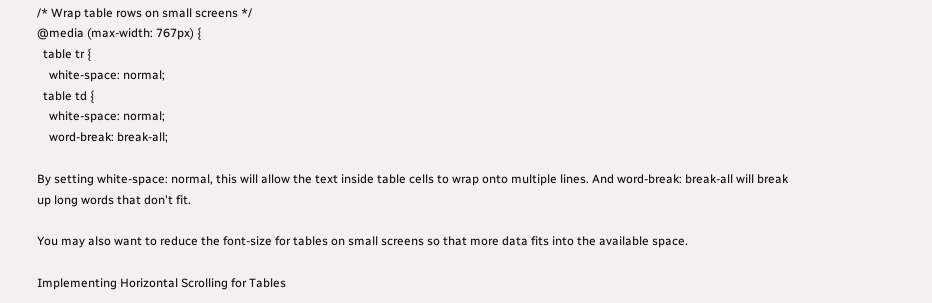/* Wrap table rows on small screens */
@media (max-width: 767px) {
  table tr {
    white-space: normal;
  table td {
    white-space: normal;
    word-break: break-all;

By setting white-space: normal, this will allow the text inside table cells to wrap onto multiple lines. And word-break: break-all will break up long words that don't fit.

You may also want to reduce the font-size for tables on small screens so that more data fits into the available space.

Implementing Horizontal Scrolling for Tables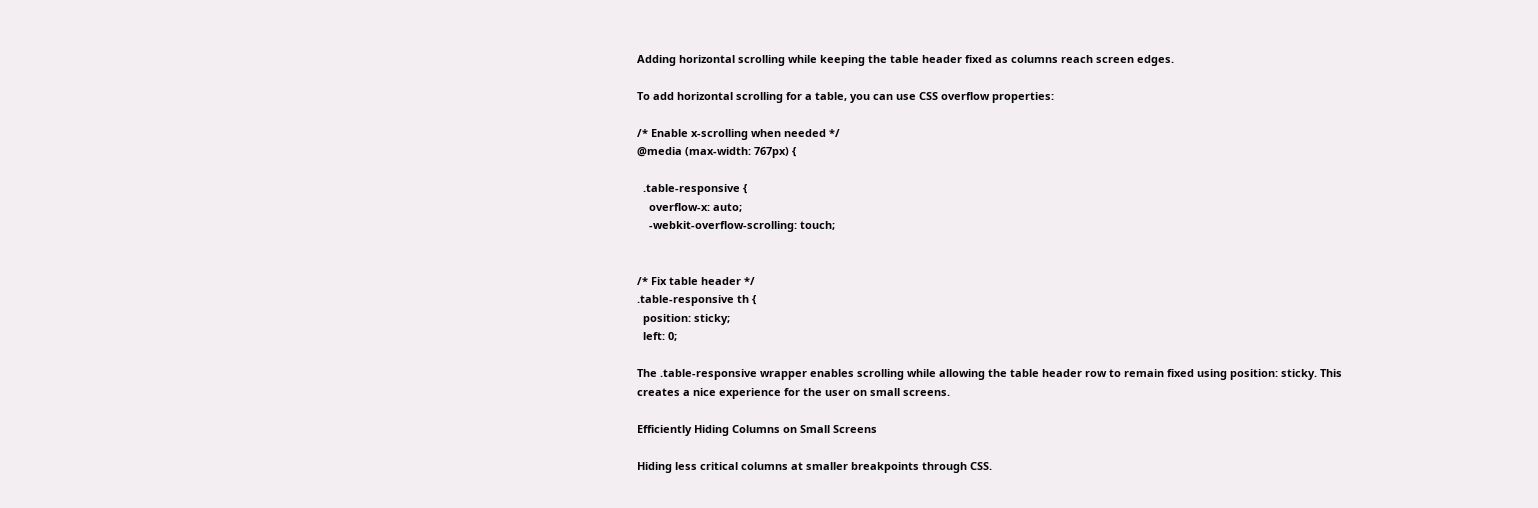Adding horizontal scrolling while keeping the table header fixed as columns reach screen edges.

To add horizontal scrolling for a table, you can use CSS overflow properties:

/* Enable x-scrolling when needed */
@media (max-width: 767px) {

  .table-responsive {
    overflow-x: auto;
    -webkit-overflow-scrolling: touch;


/* Fix table header */
.table-responsive th {
  position: sticky;
  left: 0;

The .table-responsive wrapper enables scrolling while allowing the table header row to remain fixed using position: sticky. This creates a nice experience for the user on small screens.

Efficiently Hiding Columns on Small Screens

Hiding less critical columns at smaller breakpoints through CSS.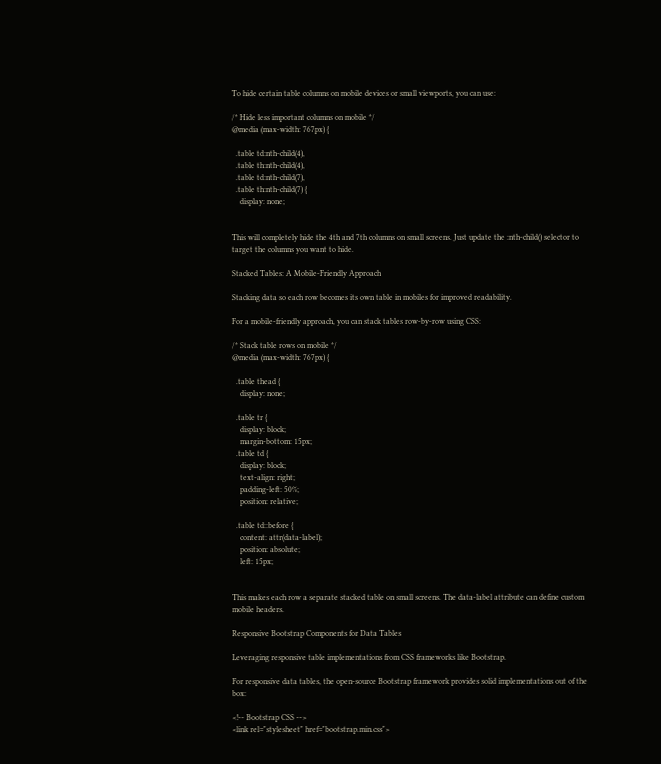To hide certain table columns on mobile devices or small viewports, you can use:

/* Hide less important columns on mobile */
@media (max-width: 767px) {

  .table td:nth-child(4),
  .table th:nth-child(4),
  .table td:nth-child(7),
  .table th:nth-child(7) {
    display: none;


This will completely hide the 4th and 7th columns on small screens. Just update the :nth-child() selector to target the columns you want to hide.

Stacked Tables: A Mobile-Friendly Approach

Stacking data so each row becomes its own table in mobiles for improved readability.

For a mobile-friendly approach, you can stack tables row-by-row using CSS:

/* Stack table rows on mobile */
@media (max-width: 767px) {

  .table thead {
    display: none;

  .table tr {
    display: block;
    margin-bottom: 15px;
  .table td {
    display: block;
    text-align: right;
    padding-left: 50%;
    position: relative;

  .table td::before {
    content: attr(data-label);
    position: absolute;
    left: 15px;


This makes each row a separate stacked table on small screens. The data-label attribute can define custom mobile headers.

Responsive Bootstrap Components for Data Tables

Leveraging responsive table implementations from CSS frameworks like Bootstrap.

For responsive data tables, the open-source Bootstrap framework provides solid implementations out of the box:

<!-- Bootstrap CSS -->
<link rel="stylesheet" href="bootstrap.min.css">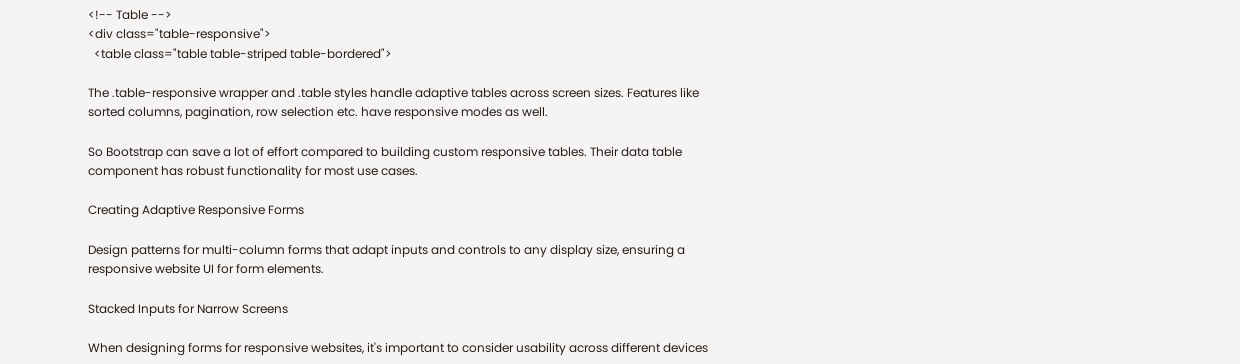<!-- Table -->
<div class="table-responsive">
  <table class="table table-striped table-bordered">

The .table-responsive wrapper and .table styles handle adaptive tables across screen sizes. Features like sorted columns, pagination, row selection etc. have responsive modes as well.

So Bootstrap can save a lot of effort compared to building custom responsive tables. Their data table component has robust functionality for most use cases.

Creating Adaptive Responsive Forms

Design patterns for multi-column forms that adapt inputs and controls to any display size, ensuring a responsive website UI for form elements.

Stacked Inputs for Narrow Screens

When designing forms for responsive websites, it's important to consider usability across different devices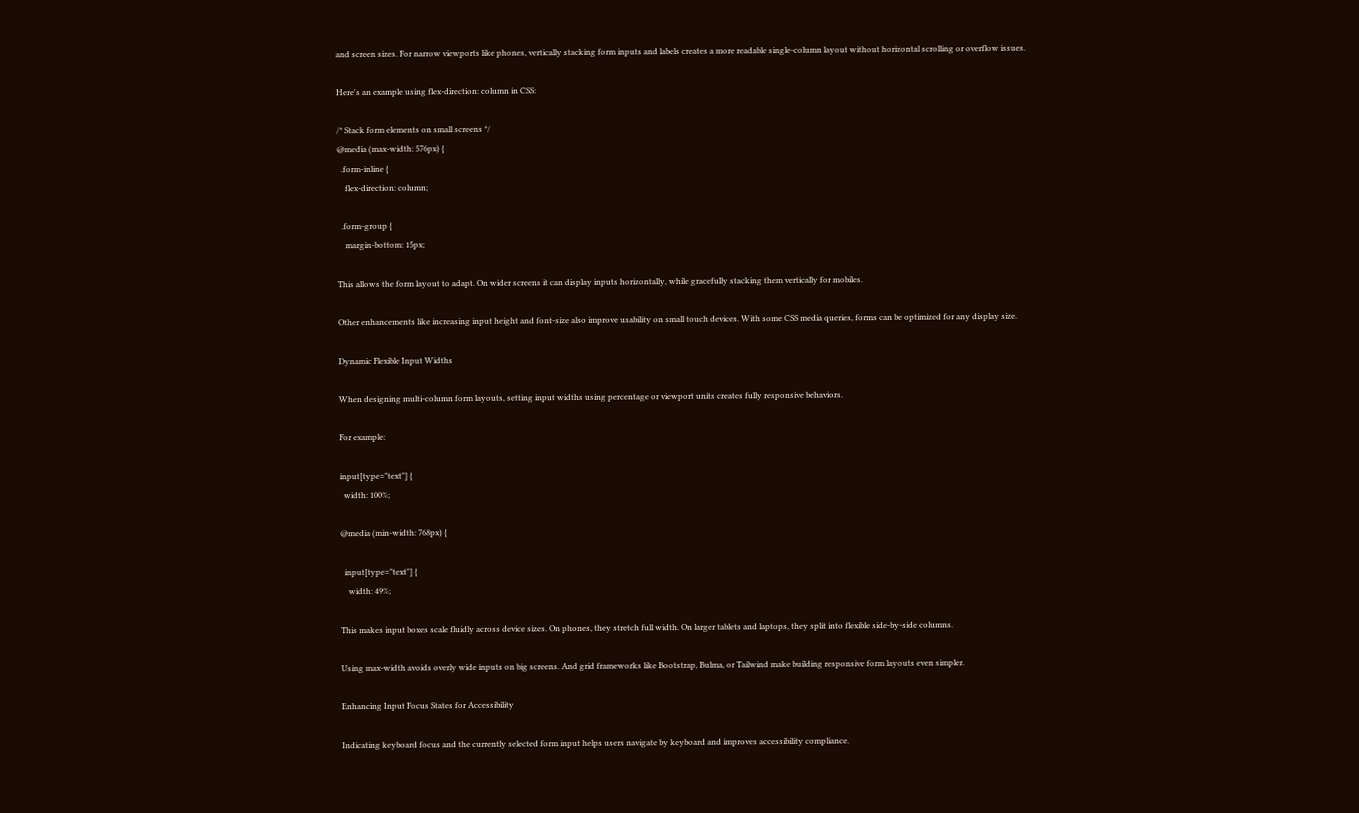and screen sizes. For narrow viewports like phones, vertically stacking form inputs and labels creates a more readable single-column layout without horizontal scrolling or overflow issues.

Here's an example using flex-direction: column in CSS:

/* Stack form elements on small screens */
@media (max-width: 576px) {
  .form-inline {
    flex-direction: column;

  .form-group {
    margin-bottom: 15px;

This allows the form layout to adapt. On wider screens it can display inputs horizontally, while gracefully stacking them vertically for mobiles.

Other enhancements like increasing input height and font-size also improve usability on small touch devices. With some CSS media queries, forms can be optimized for any display size.

Dynamic Flexible Input Widths

When designing multi-column form layouts, setting input widths using percentage or viewport units creates fully responsive behaviors.

For example:

input[type="text"] {
  width: 100%;

@media (min-width: 768px) {

  input[type="text"] {
    width: 49%;

This makes input boxes scale fluidly across device sizes. On phones, they stretch full width. On larger tablets and laptops, they split into flexible side-by-side columns.

Using max-width avoids overly wide inputs on big screens. And grid frameworks like Bootstrap, Bulma, or Tailwind make building responsive form layouts even simpler.

Enhancing Input Focus States for Accessibility

Indicating keyboard focus and the currently selected form input helps users navigate by keyboard and improves accessibility compliance.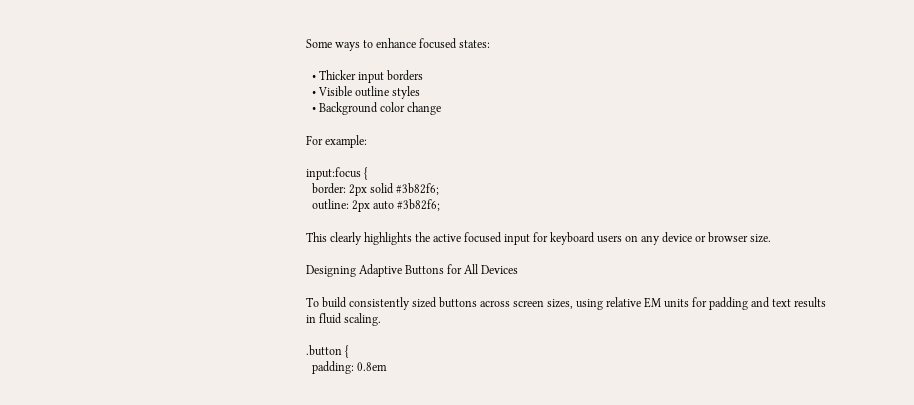Some ways to enhance focused states:

  • Thicker input borders
  • Visible outline styles
  • Background color change

For example:

input:focus {
  border: 2px solid #3b82f6;
  outline: 2px auto #3b82f6;

This clearly highlights the active focused input for keyboard users on any device or browser size.

Designing Adaptive Buttons for All Devices

To build consistently sized buttons across screen sizes, using relative EM units for padding and text results in fluid scaling.

.button {
  padding: 0.8em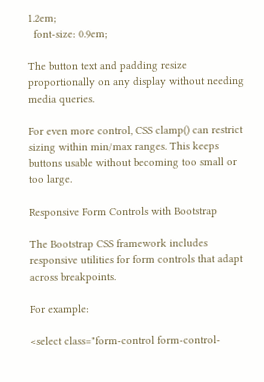1.2em;
  font-size: 0.9em;

The button text and padding resize proportionally on any display without needing media queries.

For even more control, CSS clamp() can restrict sizing within min/max ranges. This keeps buttons usable without becoming too small or too large.

Responsive Form Controls with Bootstrap

The Bootstrap CSS framework includes responsive utilities for form controls that adapt across breakpoints.

For example:

<select class="form-control form-control-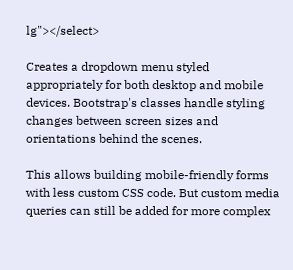lg"></select>

Creates a dropdown menu styled appropriately for both desktop and mobile devices. Bootstrap's classes handle styling changes between screen sizes and orientations behind the scenes.

This allows building mobile-friendly forms with less custom CSS code. But custom media queries can still be added for more complex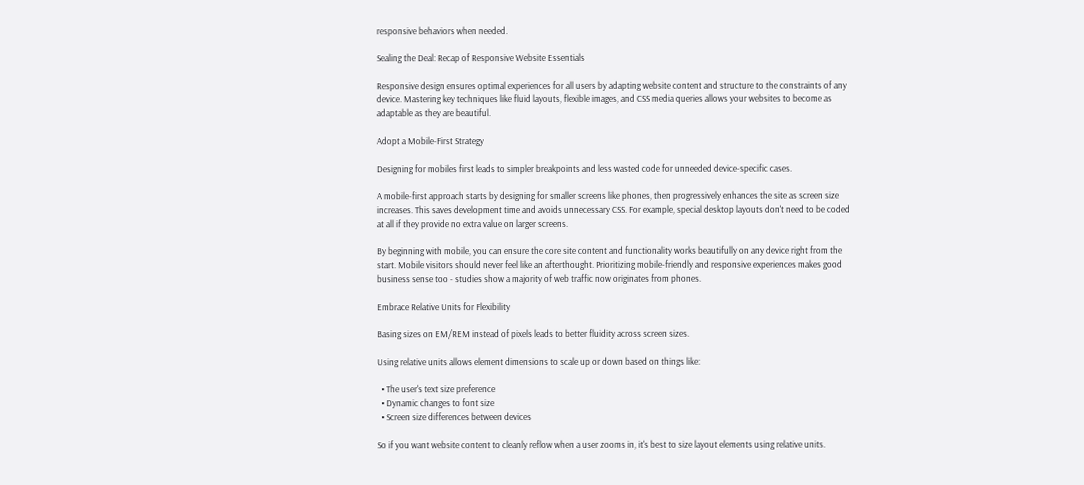responsive behaviors when needed.

Sealing the Deal: Recap of Responsive Website Essentials

Responsive design ensures optimal experiences for all users by adapting website content and structure to the constraints of any device. Mastering key techniques like fluid layouts, flexible images, and CSS media queries allows your websites to become as adaptable as they are beautiful.

Adopt a Mobile-First Strategy

Designing for mobiles first leads to simpler breakpoints and less wasted code for unneeded device-specific cases.

A mobile-first approach starts by designing for smaller screens like phones, then progressively enhances the site as screen size increases. This saves development time and avoids unnecessary CSS. For example, special desktop layouts don't need to be coded at all if they provide no extra value on larger screens.

By beginning with mobile, you can ensure the core site content and functionality works beautifully on any device right from the start. Mobile visitors should never feel like an afterthought. Prioritizing mobile-friendly and responsive experiences makes good business sense too - studies show a majority of web traffic now originates from phones.

Embrace Relative Units for Flexibility

Basing sizes on EM/REM instead of pixels leads to better fluidity across screen sizes.

Using relative units allows element dimensions to scale up or down based on things like:

  • The user's text size preference
  • Dynamic changes to font size
  • Screen size differences between devices

So if you want website content to cleanly reflow when a user zooms in, it's best to size layout elements using relative units.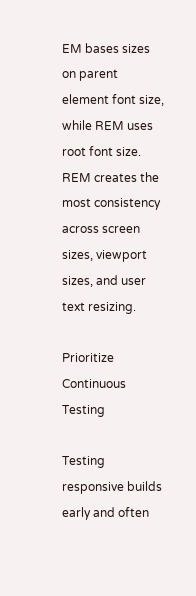EM bases sizes on parent element font size, while REM uses root font size. REM creates the most consistency across screen sizes, viewport sizes, and user text resizing.

Prioritize Continuous Testing

Testing responsive builds early and often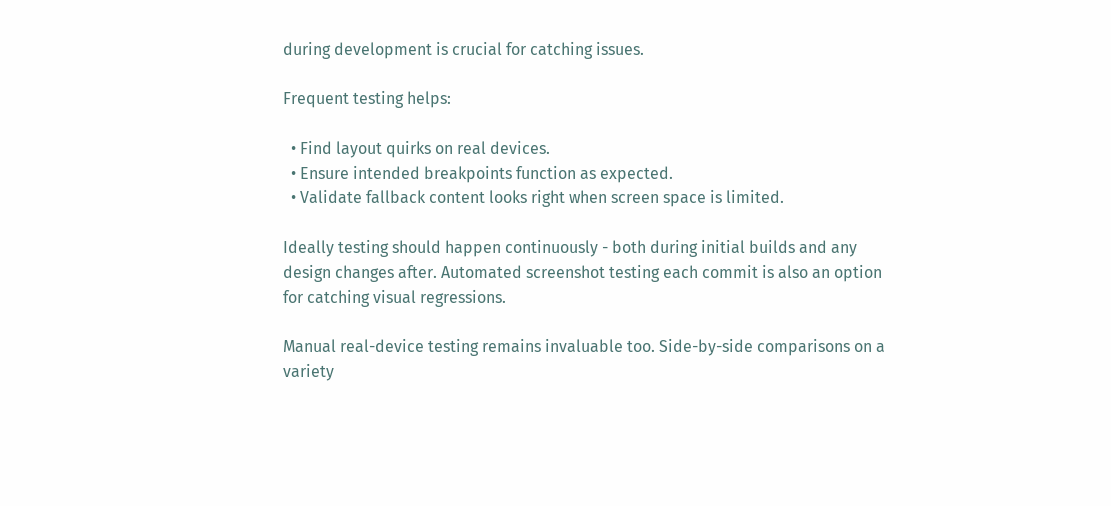during development is crucial for catching issues.

Frequent testing helps:

  • Find layout quirks on real devices.
  • Ensure intended breakpoints function as expected.
  • Validate fallback content looks right when screen space is limited.

Ideally testing should happen continuously - both during initial builds and any design changes after. Automated screenshot testing each commit is also an option for catching visual regressions.

Manual real-device testing remains invaluable too. Side-by-side comparisons on a variety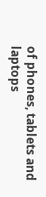of phones, tablets and laptops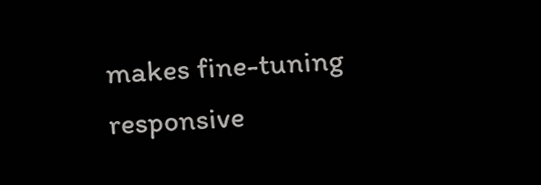makes fine-tuning responsive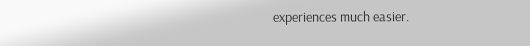experiences much easier.